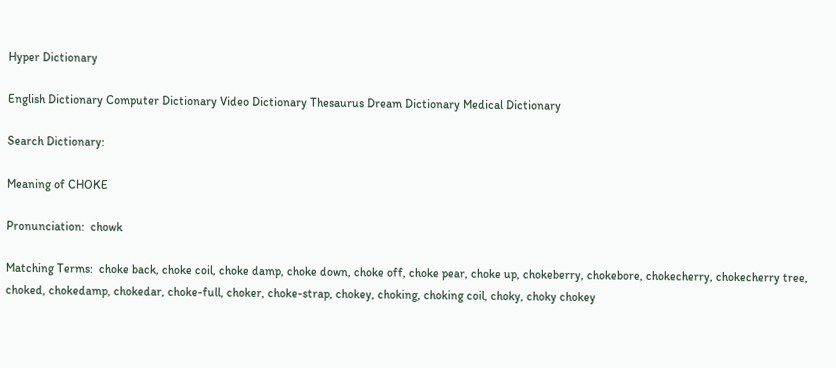Hyper Dictionary

English Dictionary Computer Dictionary Video Dictionary Thesaurus Dream Dictionary Medical Dictionary

Search Dictionary:

Meaning of CHOKE

Pronunciation:  chowk

Matching Terms:  choke back, choke coil, choke damp, choke down, choke off, choke pear, choke up, chokeberry, chokebore, chokecherry, chokecherry tree, choked, chokedamp, chokedar, choke-full, choker, choke-strap, chokey, choking, choking coil, choky, choky chokey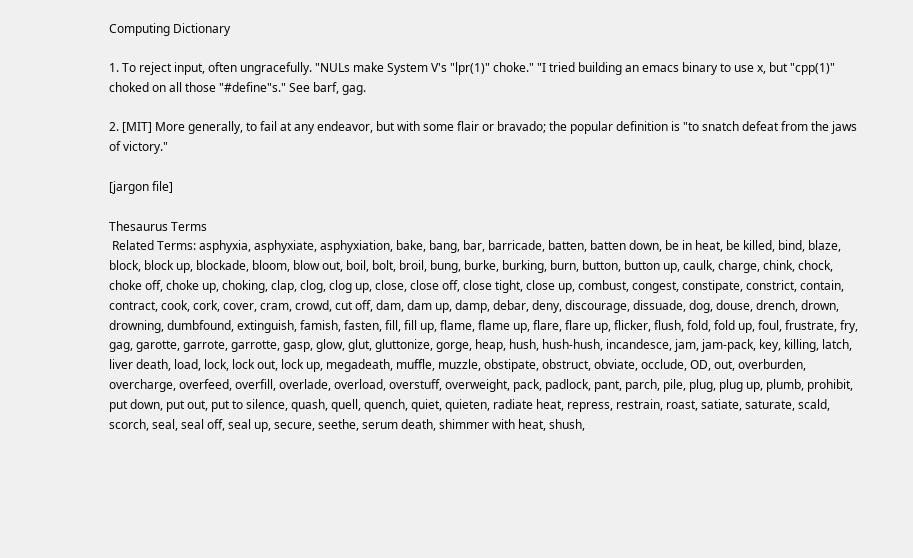Computing Dictionary

1. To reject input, often ungracefully. "NULs make System V's "lpr(1)" choke." "I tried building an emacs binary to use x, but "cpp(1)" choked on all those "#define"s." See barf, gag.

2. [MIT] More generally, to fail at any endeavor, but with some flair or bravado; the popular definition is "to snatch defeat from the jaws of victory."

[jargon file]

Thesaurus Terms
 Related Terms: asphyxia, asphyxiate, asphyxiation, bake, bang, bar, barricade, batten, batten down, be in heat, be killed, bind, blaze, block, block up, blockade, bloom, blow out, boil, bolt, broil, bung, burke, burking, burn, button, button up, caulk, charge, chink, chock, choke off, choke up, choking, clap, clog, clog up, close, close off, close tight, close up, combust, congest, constipate, constrict, contain, contract, cook, cork, cover, cram, crowd, cut off, dam, dam up, damp, debar, deny, discourage, dissuade, dog, douse, drench, drown, drowning, dumbfound, extinguish, famish, fasten, fill, fill up, flame, flame up, flare, flare up, flicker, flush, fold, fold up, foul, frustrate, fry, gag, garotte, garrote, garrotte, gasp, glow, glut, gluttonize, gorge, heap, hush, hush-hush, incandesce, jam, jam-pack, key, killing, latch, liver death, load, lock, lock out, lock up, megadeath, muffle, muzzle, obstipate, obstruct, obviate, occlude, OD, out, overburden, overcharge, overfeed, overfill, overlade, overload, overstuff, overweight, pack, padlock, pant, parch, pile, plug, plug up, plumb, prohibit, put down, put out, put to silence, quash, quell, quench, quiet, quieten, radiate heat, repress, restrain, roast, satiate, saturate, scald, scorch, seal, seal off, seal up, secure, seethe, serum death, shimmer with heat, shush,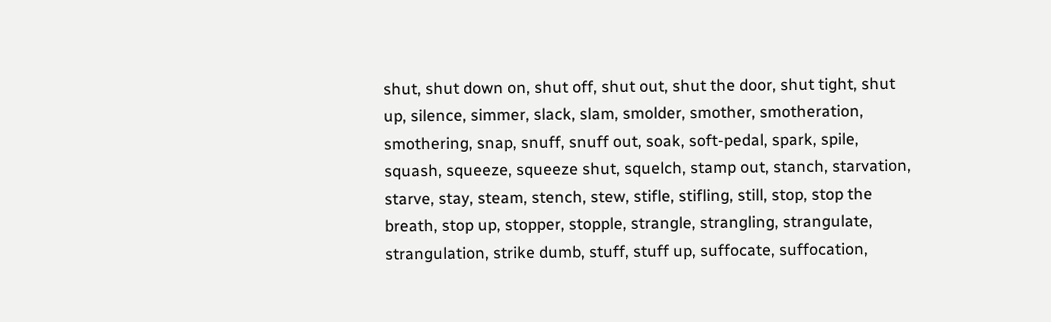shut, shut down on, shut off, shut out, shut the door, shut tight, shut up, silence, simmer, slack, slam, smolder, smother, smotheration, smothering, snap, snuff, snuff out, soak, soft-pedal, spark, spile, squash, squeeze, squeeze shut, squelch, stamp out, stanch, starvation, starve, stay, steam, stench, stew, stifle, stifling, still, stop, stop the breath, stop up, stopper, stopple, strangle, strangling, strangulate, strangulation, strike dumb, stuff, stuff up, suffocate, suffocation,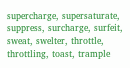supercharge, supersaturate, suppress, surcharge, surfeit, sweat, swelter, throttle, throttling, toast, trample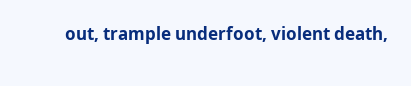out, trample underfoot, violent death,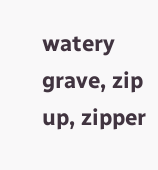watery grave, zip up, zipper